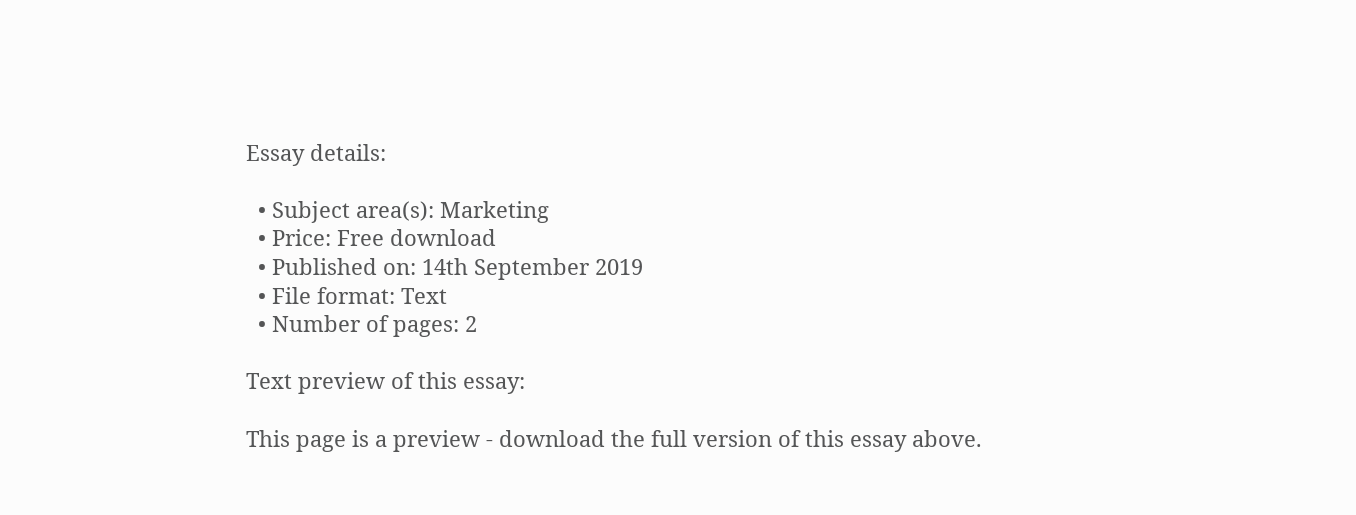Essay details:

  • Subject area(s): Marketing
  • Price: Free download
  • Published on: 14th September 2019
  • File format: Text
  • Number of pages: 2

Text preview of this essay:

This page is a preview - download the full version of this essay above.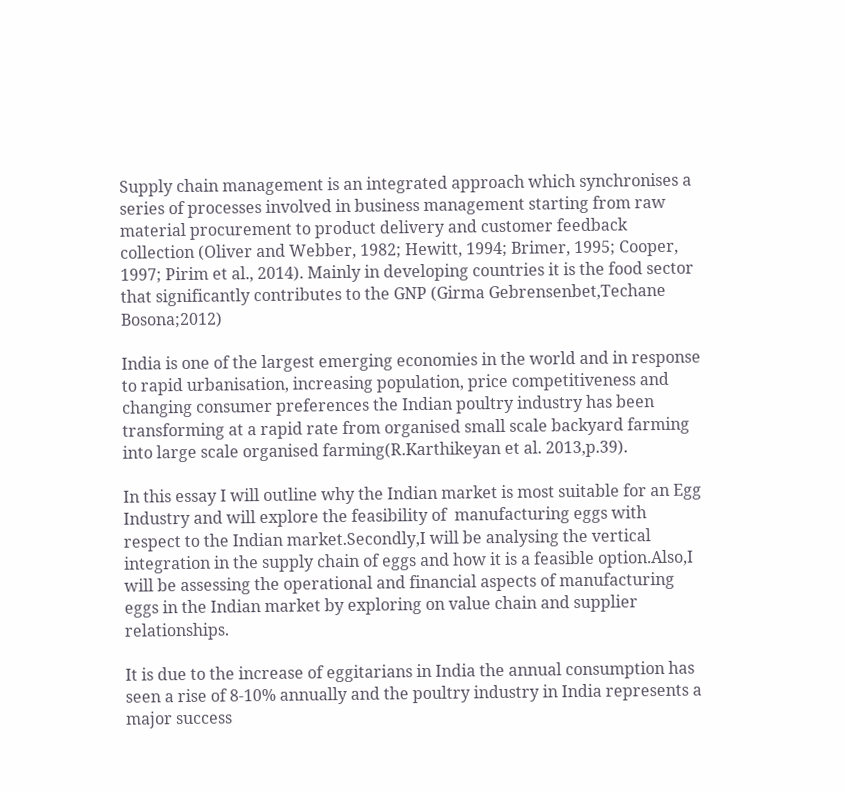Supply chain management is an integrated approach which synchronises a series of processes involved in business management starting from raw material procurement to product delivery and customer feedback collection (Oliver and Webber, 1982; Hewitt, 1994; Brimer, 1995; Cooper, 1997; Pirim et al., 2014). Mainly in developing countries it is the food sector that significantly contributes to the GNP (Girma Gebrensenbet,Techane Bosona;2012)

India is one of the largest emerging economies in the world and in response to rapid urbanisation, increasing population, price competitiveness and changing consumer preferences the Indian poultry industry has been transforming at a rapid rate from organised small scale backyard farming into large scale organised farming(R.Karthikeyan et al. 2013,p.39).

In this essay I will outline why the Indian market is most suitable for an Egg Industry and will explore the feasibility of  manufacturing eggs with respect to the Indian market.Secondly,I will be analysing the vertical integration in the supply chain of eggs and how it is a feasible option.Also,I will be assessing the operational and financial aspects of manufacturing eggs in the Indian market by exploring on value chain and supplier relationships.

It is due to the increase of eggitarians in India the annual consumption has seen a rise of 8-10% annually and the poultry industry in India represents a major success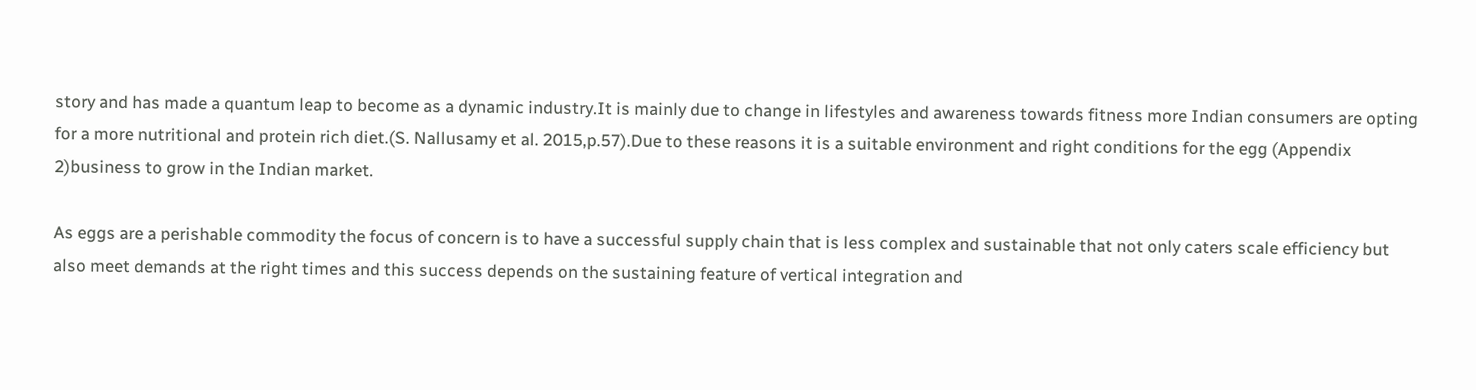story and has made a quantum leap to become as a dynamic industry.It is mainly due to change in lifestyles and awareness towards fitness more Indian consumers are opting for a more nutritional and protein rich diet.(S. Nallusamy et al. 2015,p.57).Due to these reasons it is a suitable environment and right conditions for the egg (Appendix 2)business to grow in the Indian market.

As eggs are a perishable commodity the focus of concern is to have a successful supply chain that is less complex and sustainable that not only caters scale efficiency but also meet demands at the right times and this success depends on the sustaining feature of vertical integration and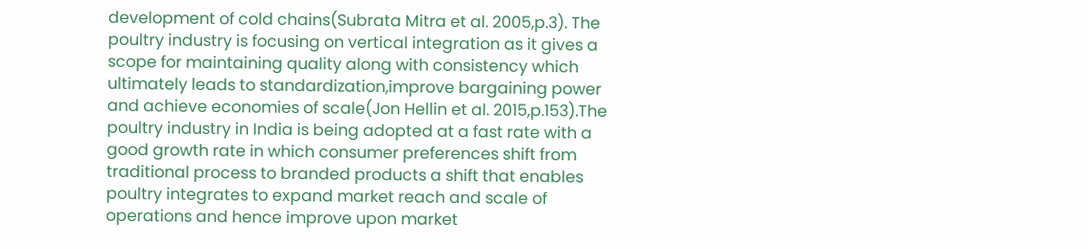development of cold chains(Subrata Mitra et al. 2005,p.3). The poultry industry is focusing on vertical integration as it gives a scope for maintaining quality along with consistency which ultimately leads to standardization,improve bargaining power and achieve economies of scale(Jon Hellin et al. 2015,p.153).The poultry industry in India is being adopted at a fast rate with a good growth rate in which consumer preferences shift from traditional process to branded products a shift that enables poultry integrates to expand market reach and scale of operations and hence improve upon market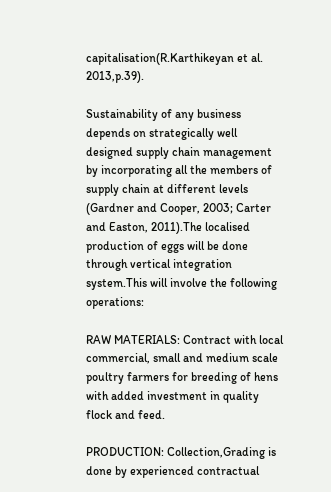capitalisation(R.Karthikeyan et al. 2013,p.39).

Sustainability of any business depends on strategically well designed supply chain management by incorporating all the members of supply chain at different levels (Gardner and Cooper, 2003; Carter and Easton, 2011).The localised production of eggs will be done through vertical integration system.This will involve the following operations:

RAW MATERIALS: Contract with local commercial, small and medium scale poultry farmers for breeding of hens with added investment in quality flock and feed.

PRODUCTION: Collection,Grading is done by experienced contractual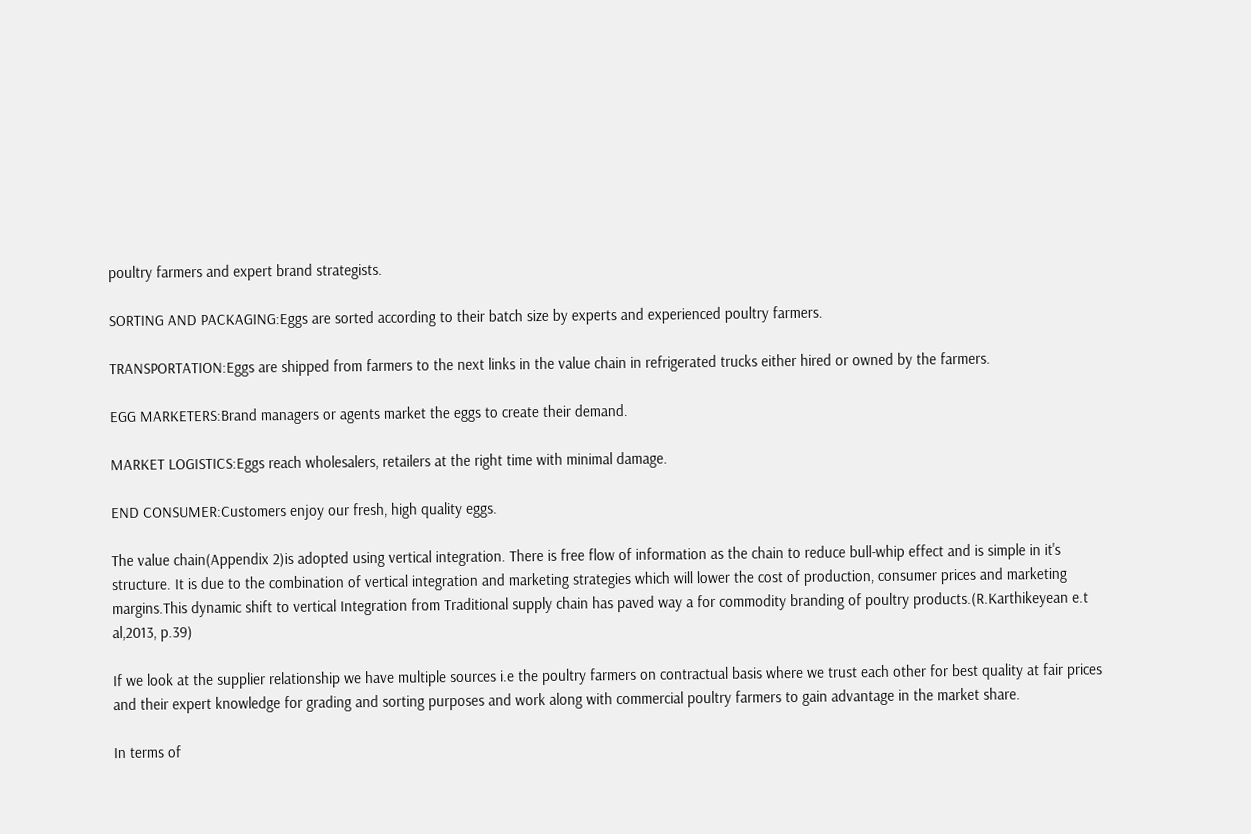poultry farmers and expert brand strategists.

SORTING AND PACKAGING:Eggs are sorted according to their batch size by experts and experienced poultry farmers.

TRANSPORTATION:Eggs are shipped from farmers to the next links in the value chain in refrigerated trucks either hired or owned by the farmers.

EGG MARKETERS:Brand managers or agents market the eggs to create their demand.

MARKET LOGISTICS:Eggs reach wholesalers, retailers at the right time with minimal damage.

END CONSUMER:Customers enjoy our fresh, high quality eggs.

The value chain(Appendix 2)is adopted using vertical integration. There is free flow of information as the chain to reduce bull-whip effect and is simple in it's structure. It is due to the combination of vertical integration and marketing strategies which will lower the cost of production, consumer prices and marketing margins.This dynamic shift to vertical Integration from Traditional supply chain has paved way a for commodity branding of poultry products.(R.Karthikeyean e.t al,2013, p.39)

If we look at the supplier relationship we have multiple sources i.e the poultry farmers on contractual basis where we trust each other for best quality at fair prices and their expert knowledge for grading and sorting purposes and work along with commercial poultry farmers to gain advantage in the market share.

In terms of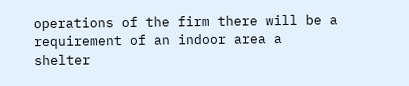operations of the firm there will be a requirement of an indoor area a shelter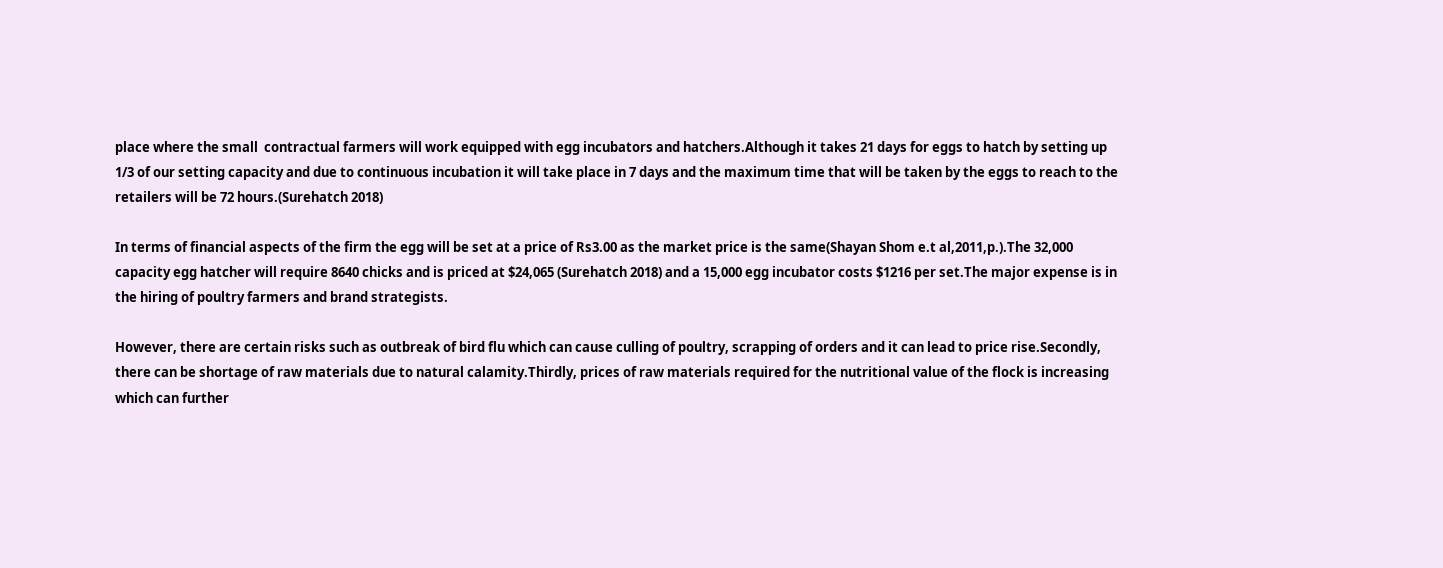place where the small  contractual farmers will work equipped with egg incubators and hatchers.Although it takes 21 days for eggs to hatch by setting up 1/3 of our setting capacity and due to continuous incubation it will take place in 7 days and the maximum time that will be taken by the eggs to reach to the retailers will be 72 hours.(Surehatch 2018)

In terms of financial aspects of the firm the egg will be set at a price of Rs3.00 as the market price is the same(Shayan Shom e.t al,2011,p.).The 32,000 capacity egg hatcher will require 8640 chicks and is priced at $24,065 (Surehatch 2018) and a 15,000 egg incubator costs $1216 per set.The major expense is in the hiring of poultry farmers and brand strategists.

However, there are certain risks such as outbreak of bird flu which can cause culling of poultry, scrapping of orders and it can lead to price rise.Secondly, there can be shortage of raw materials due to natural calamity.Thirdly, prices of raw materials required for the nutritional value of the flock is increasing which can further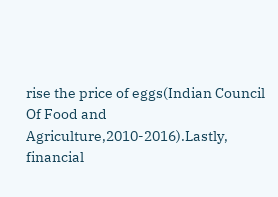rise the price of eggs(Indian Council Of Food and Agriculture,2010-2016).Lastly, financial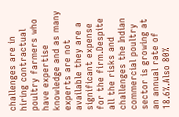challenges are in hiring contractual poultry farmers who have expertise knowledge and as many experts are not available they are a significant expense for the firm.Despite all the risks and challenges the Indian commercial poultry sector is growing at an annual rate of 18.6%.Also 80%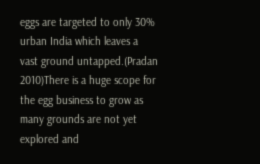eggs are targeted to only 30% urban India which leaves a vast ground untapped.(Pradan 2010)There is a huge scope for the egg business to grow as many grounds are not yet explored and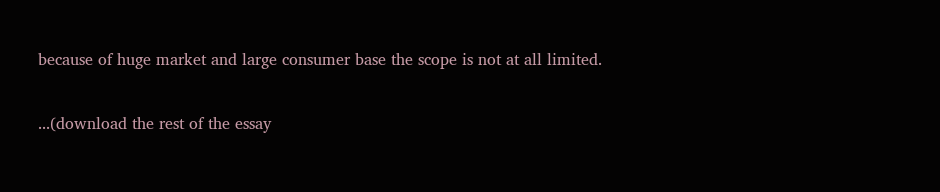because of huge market and large consumer base the scope is not at all limited.

...(download the rest of the essay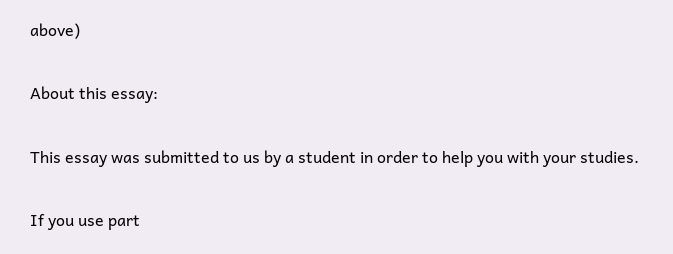above)

About this essay:

This essay was submitted to us by a student in order to help you with your studies.

If you use part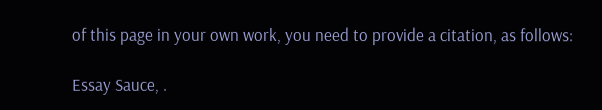of this page in your own work, you need to provide a citation, as follows:

Essay Sauce, .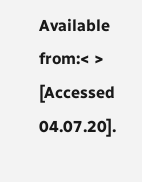Available from:< > [Accessed 04.07.20].